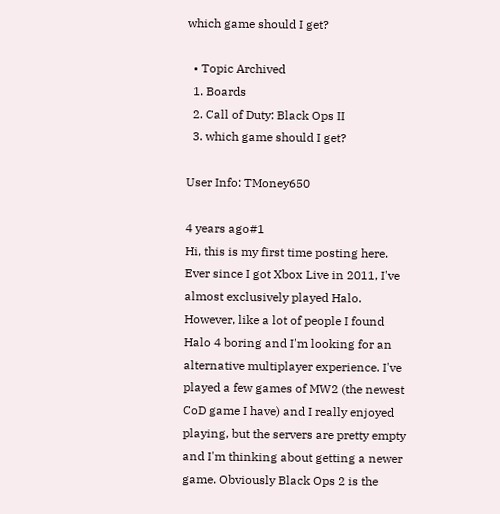which game should I get?

  • Topic Archived
  1. Boards
  2. Call of Duty: Black Ops II
  3. which game should I get?

User Info: TMoney650

4 years ago#1
Hi, this is my first time posting here. Ever since I got Xbox Live in 2011, I've almost exclusively played Halo. However, like a lot of people I found Halo 4 boring and I'm looking for an alternative multiplayer experience. I've played a few games of MW2 (the newest CoD game I have) and I really enjoyed playing, but the servers are pretty empty and I'm thinking about getting a newer game. Obviously Black Ops 2 is the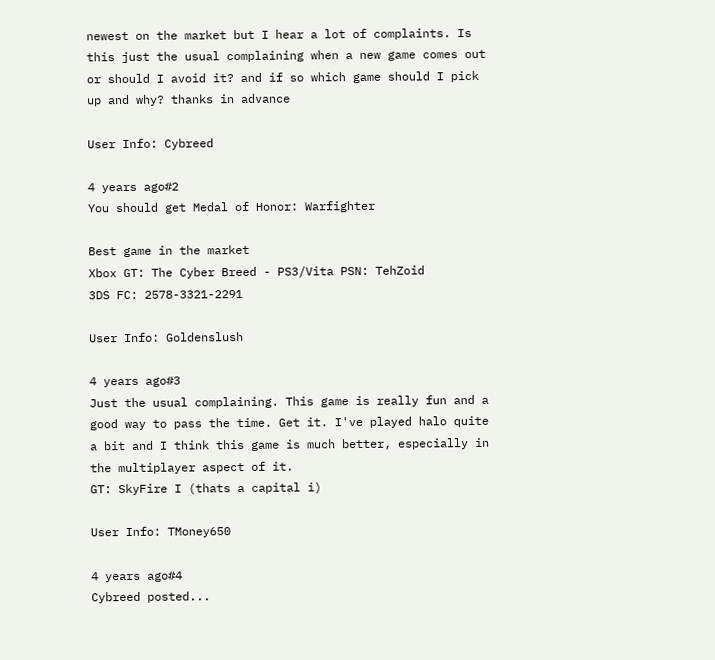newest on the market but I hear a lot of complaints. Is this just the usual complaining when a new game comes out or should I avoid it? and if so which game should I pick up and why? thanks in advance

User Info: Cybreed

4 years ago#2
You should get Medal of Honor: Warfighter

Best game in the market
Xbox GT: The Cyber Breed - PS3/Vita PSN: TehZoid
3DS FC: 2578-3321-2291

User Info: Goldenslush

4 years ago#3
Just the usual complaining. This game is really fun and a good way to pass the time. Get it. I've played halo quite a bit and I think this game is much better, especially in the multiplayer aspect of it.
GT: SkyFire I (thats a capital i)

User Info: TMoney650

4 years ago#4
Cybreed posted...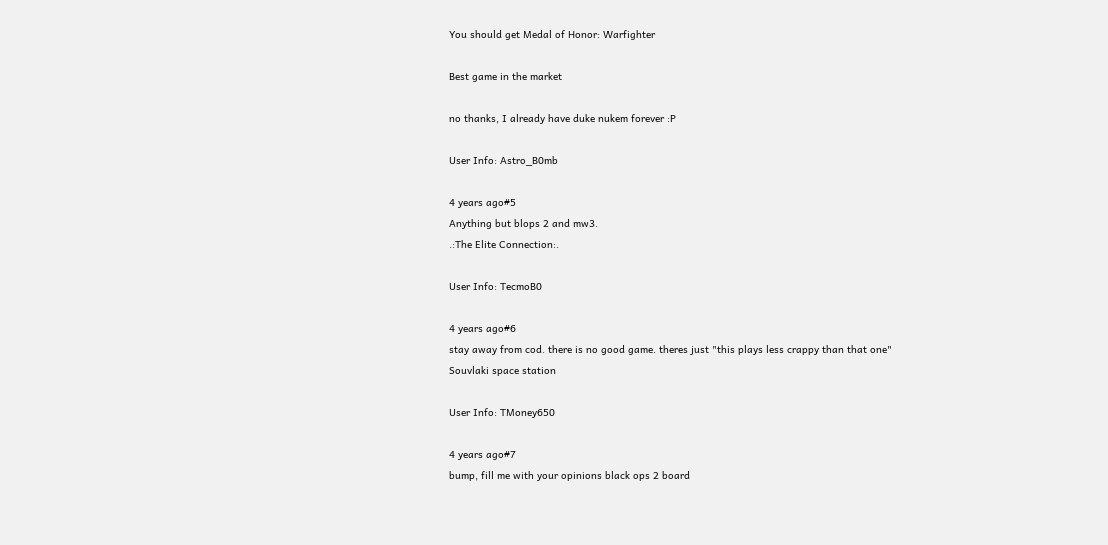You should get Medal of Honor: Warfighter

Best game in the market

no thanks, I already have duke nukem forever :P

User Info: Astro_B0mb

4 years ago#5
Anything but blops 2 and mw3.
.:The Elite Connection:.

User Info: TecmoB0

4 years ago#6
stay away from cod. there is no good game. theres just "this plays less crappy than that one"
Souvlaki space station

User Info: TMoney650

4 years ago#7
bump, fill me with your opinions black ops 2 board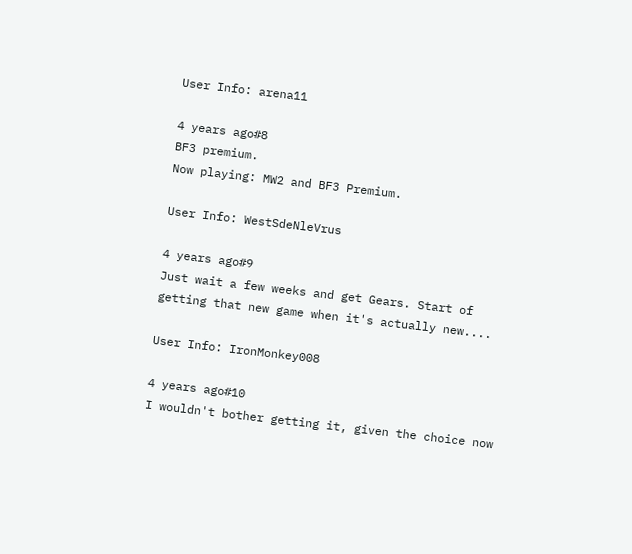User Info: arena11

4 years ago#8
BF3 premium.
Now playing: MW2 and BF3 Premium.

User Info: WestSdeNleVrus

4 years ago#9
Just wait a few weeks and get Gears. Start of getting that new game when it's actually new....

User Info: IronMonkey008

4 years ago#10
I wouldn't bother getting it, given the choice now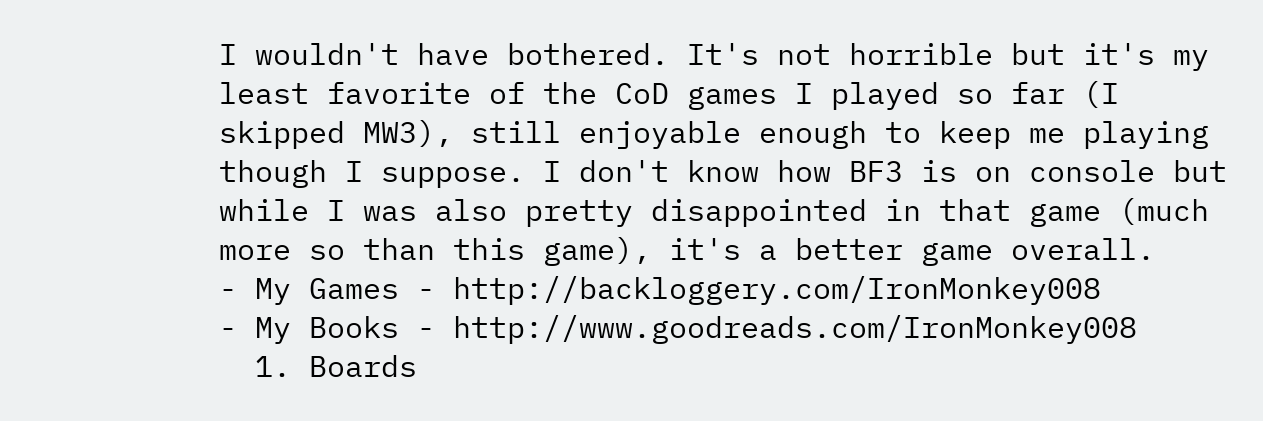I wouldn't have bothered. It's not horrible but it's my least favorite of the CoD games I played so far (I skipped MW3), still enjoyable enough to keep me playing though I suppose. I don't know how BF3 is on console but while I was also pretty disappointed in that game (much more so than this game), it's a better game overall.
- My Games - http://backloggery.com/IronMonkey008
- My Books - http://www.goodreads.com/IronMonkey008
  1. Boards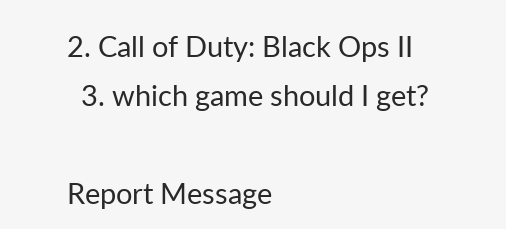2. Call of Duty: Black Ops II
  3. which game should I get?

Report Message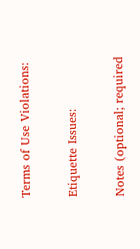Terms of Use Violations:

Etiquette Issues:

Notes (optional; required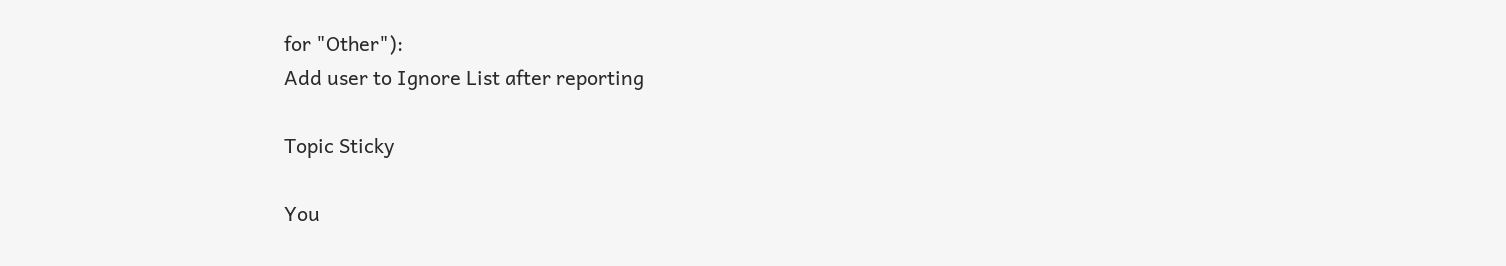for "Other"):
Add user to Ignore List after reporting

Topic Sticky

You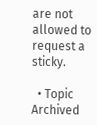are not allowed to request a sticky.

  • Topic Archived